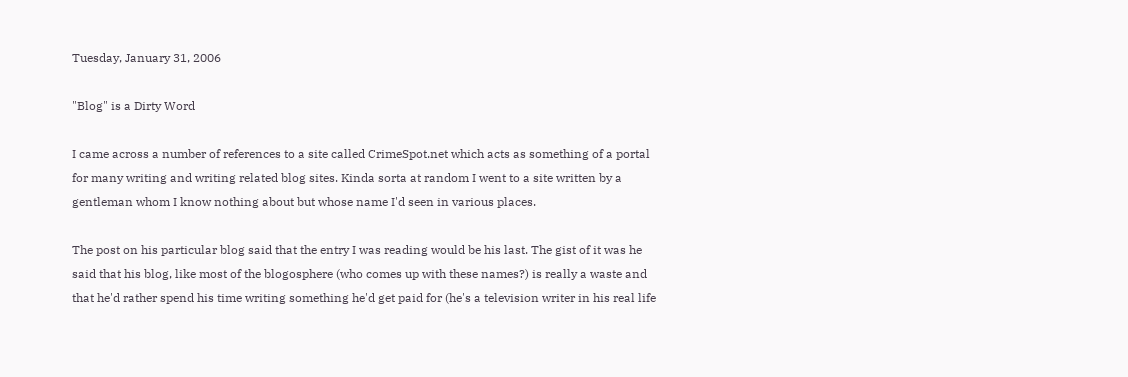Tuesday, January 31, 2006

"Blog" is a Dirty Word

I came across a number of references to a site called CrimeSpot.net which acts as something of a portal for many writing and writing related blog sites. Kinda sorta at random I went to a site written by a gentleman whom I know nothing about but whose name I'd seen in various places.

The post on his particular blog said that the entry I was reading would be his last. The gist of it was he said that his blog, like most of the blogosphere (who comes up with these names?) is really a waste and that he'd rather spend his time writing something he'd get paid for (he's a television writer in his real life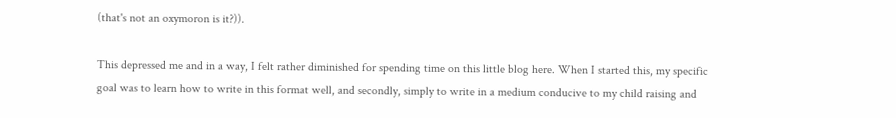(that's not an oxymoron is it?)).

This depressed me and in a way, I felt rather diminished for spending time on this little blog here. When I started this, my specific goal was to learn how to write in this format well, and secondly, simply to write in a medium conducive to my child raising and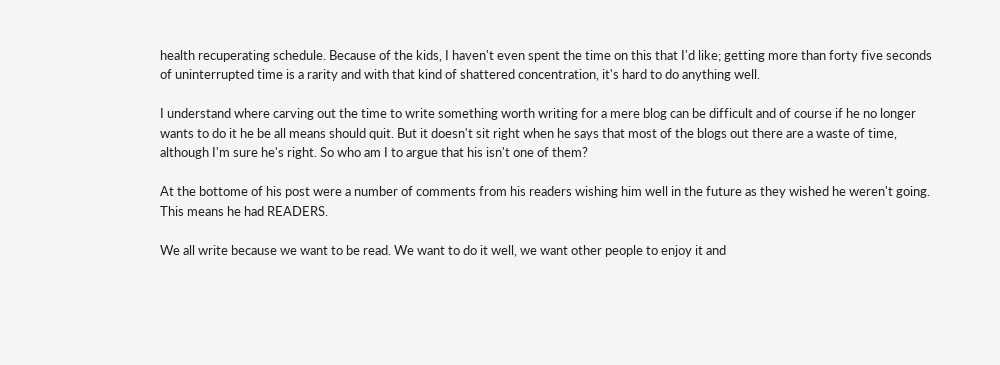health recuperating schedule. Because of the kids, I haven't even spent the time on this that I'd like; getting more than forty five seconds of uninterrupted time is a rarity and with that kind of shattered concentration, it's hard to do anything well.

I understand where carving out the time to write something worth writing for a mere blog can be difficult and of course if he no longer wants to do it he be all means should quit. But it doesn't sit right when he says that most of the blogs out there are a waste of time, although I'm sure he's right. So who am I to argue that his isn't one of them?

At the bottome of his post were a number of comments from his readers wishing him well in the future as they wished he weren't going. This means he had READERS.

We all write because we want to be read. We want to do it well, we want other people to enjoy it and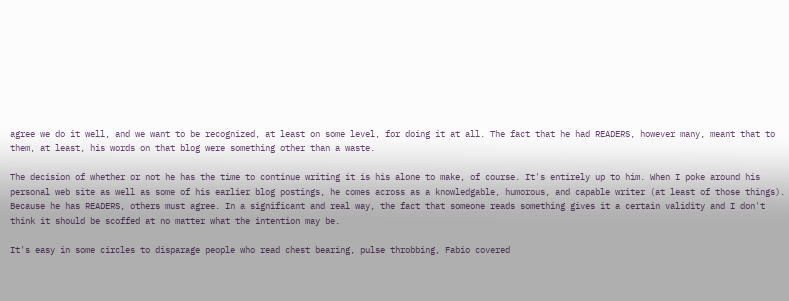agree we do it well, and we want to be recognized, at least on some level, for doing it at all. The fact that he had READERS, however many, meant that to them, at least, his words on that blog were something other than a waste.

The decision of whether or not he has the time to continue writing it is his alone to make, of course. It's entirely up to him. When I poke around his personal web site as well as some of his earlier blog postings, he comes across as a knowledgable, humorous, and capable writer (at least of those things). Because he has READERS, others must agree. In a significant and real way, the fact that someone reads something gives it a certain validity and I don't think it should be scoffed at no matter what the intention may be.

It's easy in some circles to disparage people who read chest bearing, pulse throbbing, Fabio covered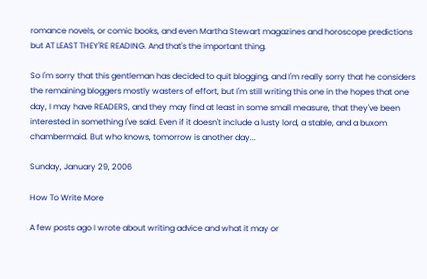romance novels, or comic books, and even Martha Stewart magazines and horoscope predictions but AT LEAST THEY'RE READING. And that's the important thing.

So I'm sorry that this gentleman has decided to quit blogging, and I'm really sorry that he considers the remaining bloggers mostly wasters of effort, but I'm still writing this one in the hopes that one day, I may have READERS, and they may find at least in some small measure, that they've been interested in something I've said. Even if it doesn't include a lusty lord, a stable, and a buxom chambermaid. But who knows, tomorrow is another day...

Sunday, January 29, 2006

How To Write More

A few posts ago I wrote about writing advice and what it may or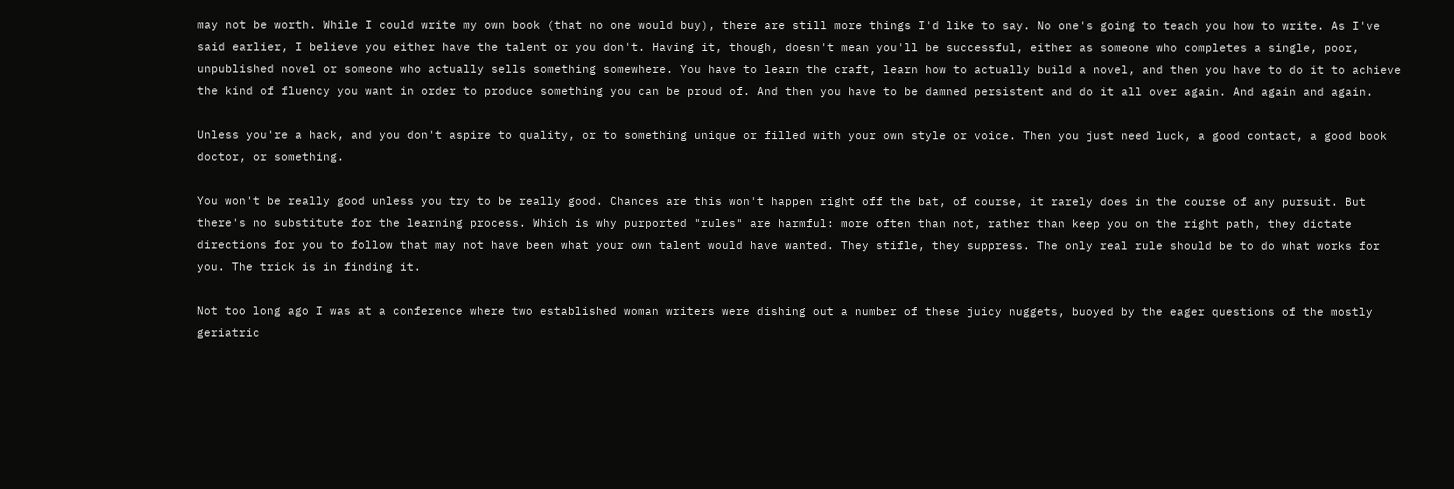may not be worth. While I could write my own book (that no one would buy), there are still more things I'd like to say. No one's going to teach you how to write. As I've said earlier, I believe you either have the talent or you don't. Having it, though, doesn't mean you'll be successful, either as someone who completes a single, poor, unpublished novel or someone who actually sells something somewhere. You have to learn the craft, learn how to actually build a novel, and then you have to do it to achieve the kind of fluency you want in order to produce something you can be proud of. And then you have to be damned persistent and do it all over again. And again and again.

Unless you're a hack, and you don't aspire to quality, or to something unique or filled with your own style or voice. Then you just need luck, a good contact, a good book doctor, or something.

You won't be really good unless you try to be really good. Chances are this won't happen right off the bat, of course, it rarely does in the course of any pursuit. But there's no substitute for the learning process. Which is why purported "rules" are harmful: more often than not, rather than keep you on the right path, they dictate directions for you to follow that may not have been what your own talent would have wanted. They stifle, they suppress. The only real rule should be to do what works for you. The trick is in finding it.

Not too long ago I was at a conference where two established woman writers were dishing out a number of these juicy nuggets, buoyed by the eager questions of the mostly geriatric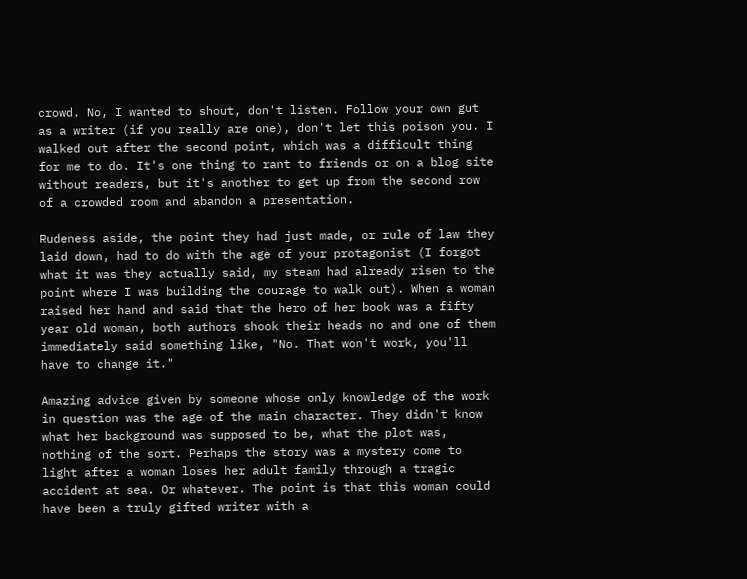crowd. No, I wanted to shout, don't listen. Follow your own gut as a writer (if you really are one), don't let this poison you. I walked out after the second point, which was a difficult thing for me to do. It's one thing to rant to friends or on a blog site without readers, but it's another to get up from the second row of a crowded room and abandon a presentation.

Rudeness aside, the point they had just made, or rule of law they laid down, had to do with the age of your protagonist (I forgot what it was they actually said, my steam had already risen to the point where I was building the courage to walk out). When a woman raised her hand and said that the hero of her book was a fifty year old woman, both authors shook their heads no and one of them immediately said something like, "No. That won't work, you'll have to change it."

Amazing advice given by someone whose only knowledge of the work in question was the age of the main character. They didn't know what her background was supposed to be, what the plot was, nothing of the sort. Perhaps the story was a mystery come to light after a woman loses her adult family through a tragic accident at sea. Or whatever. The point is that this woman could have been a truly gifted writer with a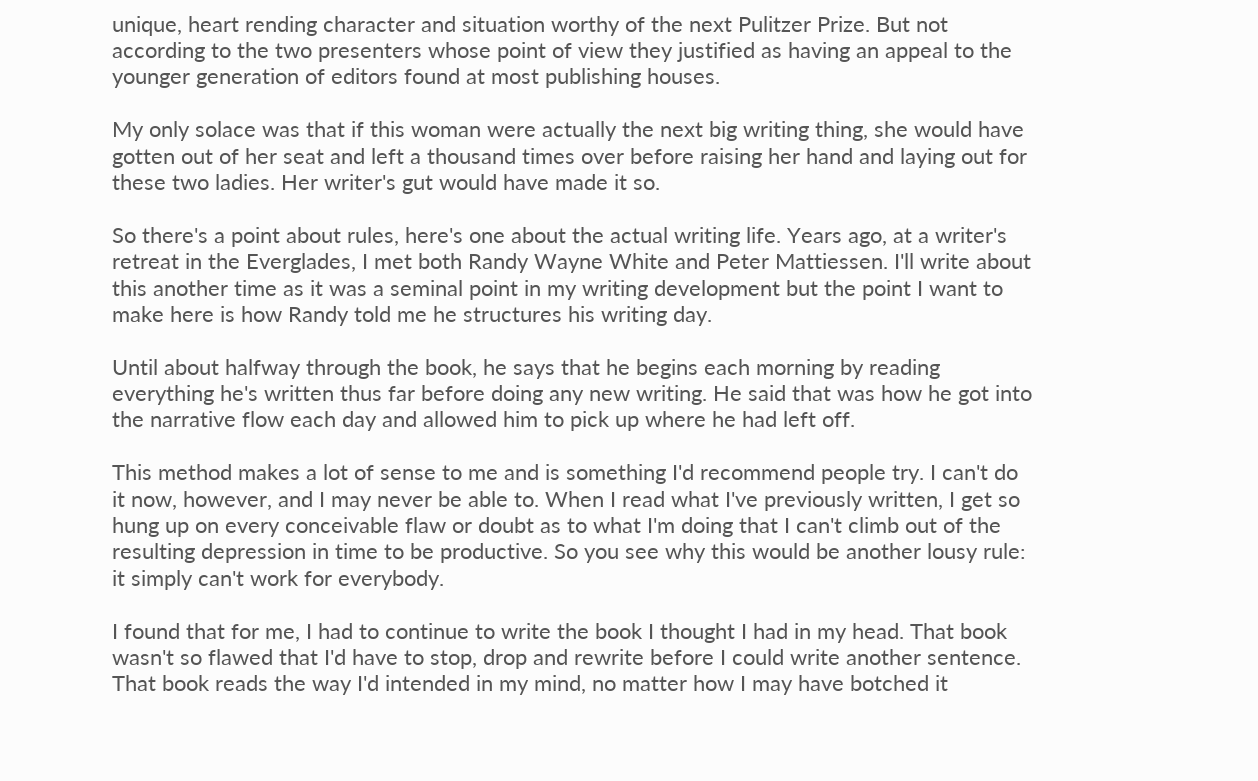unique, heart rending character and situation worthy of the next Pulitzer Prize. But not according to the two presenters whose point of view they justified as having an appeal to the younger generation of editors found at most publishing houses.

My only solace was that if this woman were actually the next big writing thing, she would have gotten out of her seat and left a thousand times over before raising her hand and laying out for these two ladies. Her writer's gut would have made it so.

So there's a point about rules, here's one about the actual writing life. Years ago, at a writer's retreat in the Everglades, I met both Randy Wayne White and Peter Mattiessen. I'll write about this another time as it was a seminal point in my writing development but the point I want to make here is how Randy told me he structures his writing day.

Until about halfway through the book, he says that he begins each morning by reading everything he's written thus far before doing any new writing. He said that was how he got into the narrative flow each day and allowed him to pick up where he had left off.

This method makes a lot of sense to me and is something I'd recommend people try. I can't do it now, however, and I may never be able to. When I read what I've previously written, I get so hung up on every conceivable flaw or doubt as to what I'm doing that I can't climb out of the resulting depression in time to be productive. So you see why this would be another lousy rule: it simply can't work for everybody.

I found that for me, I had to continue to write the book I thought I had in my head. That book wasn't so flawed that I'd have to stop, drop and rewrite before I could write another sentence. That book reads the way I'd intended in my mind, no matter how I may have botched it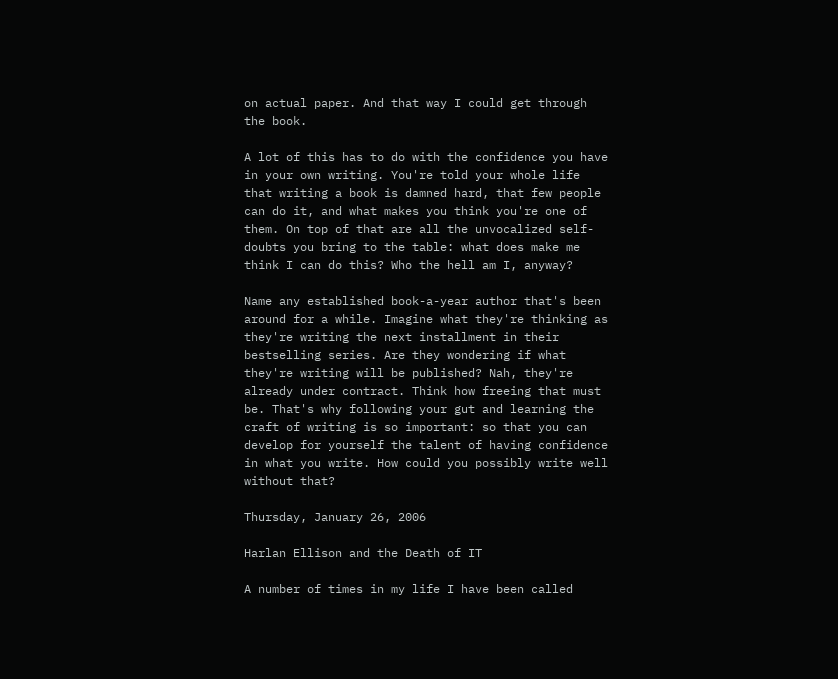on actual paper. And that way I could get through the book.

A lot of this has to do with the confidence you have in your own writing. You're told your whole life that writing a book is damned hard, that few people can do it, and what makes you think you're one of them. On top of that are all the unvocalized self-doubts you bring to the table: what does make me think I can do this? Who the hell am I, anyway?

Name any established book-a-year author that's been around for a while. Imagine what they're thinking as they're writing the next installment in their bestselling series. Are they wondering if what they're writing will be published? Nah, they're already under contract. Think how freeing that must be. That's why following your gut and learning the craft of writing is so important: so that you can develop for yourself the talent of having confidence in what you write. How could you possibly write well without that?

Thursday, January 26, 2006

Harlan Ellison and the Death of IT

A number of times in my life I have been called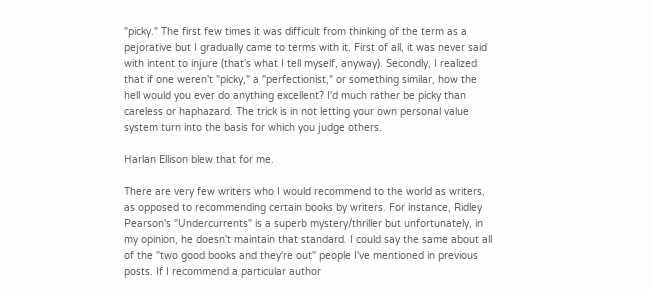"picky." The first few times it was difficult from thinking of the term as a pejorative but I gradually came to terms with it. First of all, it was never said with intent to injure (that's what I tell myself, anyway). Secondly, I realized that if one weren't "picky," a "perfectionist," or something similar, how the hell would you ever do anything excellent? I'd much rather be picky than careless or haphazard. The trick is in not letting your own personal value system turn into the basis for which you judge others.

Harlan Ellison blew that for me.

There are very few writers who I would recommend to the world as writers, as opposed to recommending certain books by writers. For instance, Ridley Pearson's "Undercurrents" is a superb mystery/thriller but unfortunately, in my opinion, he doesn't maintain that standard. I could say the same about all of the "two good books and they're out" people I've mentioned in previous posts. If I recommend a particular author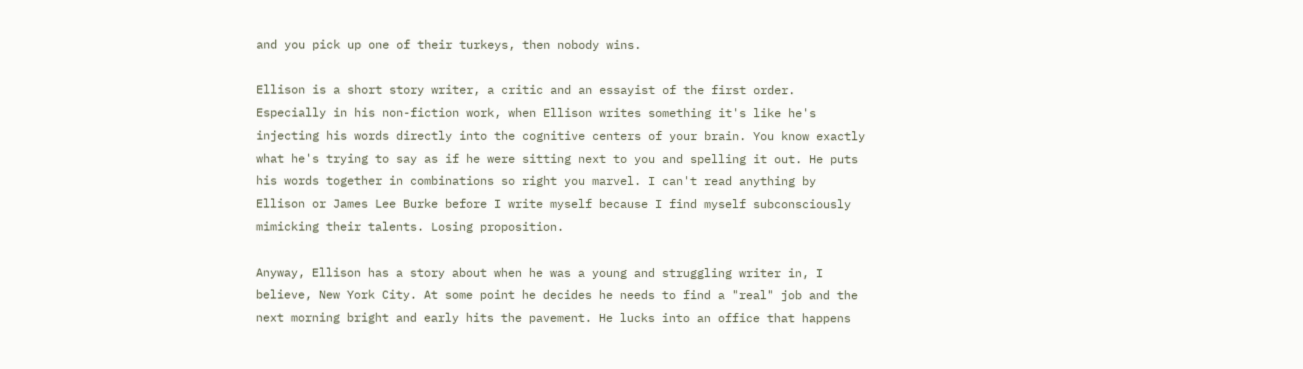and you pick up one of their turkeys, then nobody wins.

Ellison is a short story writer, a critic and an essayist of the first order. Especially in his non-fiction work, when Ellison writes something it's like he's injecting his words directly into the cognitive centers of your brain. You know exactly what he's trying to say as if he were sitting next to you and spelling it out. He puts his words together in combinations so right you marvel. I can't read anything by Ellison or James Lee Burke before I write myself because I find myself subconsciously mimicking their talents. Losing proposition.

Anyway, Ellison has a story about when he was a young and struggling writer in, I believe, New York City. At some point he decides he needs to find a "real" job and the next morning bright and early hits the pavement. He lucks into an office that happens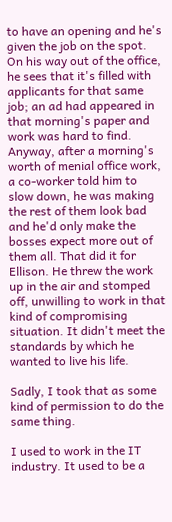to have an opening and he's given the job on the spot. On his way out of the office, he sees that it's filled with applicants for that same job; an ad had appeared in that morning's paper and work was hard to find. Anyway, after a morning's worth of menial office work, a co-worker told him to slow down, he was making the rest of them look bad and he'd only make the bosses expect more out of them all. That did it for Ellison. He threw the work up in the air and stomped off, unwilling to work in that kind of compromising situation. It didn't meet the standards by which he wanted to live his life.

Sadly, I took that as some kind of permission to do the same thing.

I used to work in the IT industry. It used to be a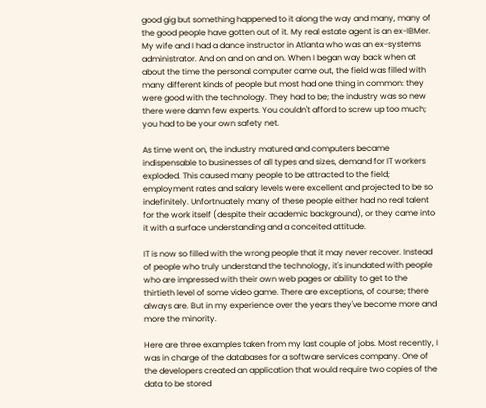good gig but something happened to it along the way and many, many of the good people have gotten out of it. My real estate agent is an ex-IBMer. My wife and I had a dance instructor in Atlanta who was an ex-systems administrator. And on and on and on. When I began way back when at about the time the personal computer came out, the field was filled with many different kinds of people but most had one thing in common: they were good with the technology. They had to be; the industry was so new there were damn few experts. You couldn't afford to screw up too much; you had to be your own safety net.

As time went on, the industry matured and computers became indispensable to businesses of all types and sizes, demand for IT workers exploded. This caused many people to be attracted to the field; employment rates and salary levels were excellent and projected to be so indefinitely. Unfortnuately many of these people either had no real talent for the work itself (despite their academic background), or they came into it with a surface understanding and a conceited attitude.

IT is now so filled with the wrong people that it may never recover. Instead of people who truly understand the technology, it's inundated with people who are impressed with their own web pages or ability to get to the thirtieth level of some video game. There are exceptions, of course; there always are. But in my experience over the years they've become more and more the minority.

Here are three examples taken from my last couple of jobs. Most recently, I was in charge of the databases for a software services company. One of the developers created an application that would require two copies of the data to be stored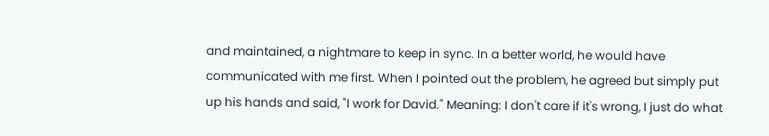and maintained, a nightmare to keep in sync. In a better world, he would have communicated with me first. When I pointed out the problem, he agreed but simply put up his hands and said, "I work for David." Meaning: I don't care if it's wrong, I just do what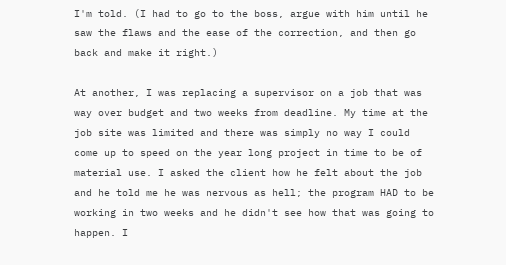I'm told. (I had to go to the boss, argue with him until he saw the flaws and the ease of the correction, and then go back and make it right.)

At another, I was replacing a supervisor on a job that was way over budget and two weeks from deadline. My time at the job site was limited and there was simply no way I could come up to speed on the year long project in time to be of material use. I asked the client how he felt about the job and he told me he was nervous as hell; the program HAD to be working in two weeks and he didn't see how that was going to happen. I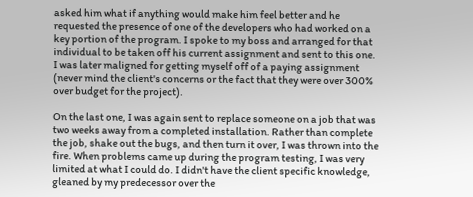asked him what if anything would make him feel better and he requested the presence of one of the developers who had worked on a key portion of the program. I spoke to my boss and arranged for that individual to be taken off his current assignment and sent to this one. I was later maligned for getting myself off of a paying assignment (never mind the client's concerns or the fact that they were over 300% over budget for the project).

On the last one, I was again sent to replace someone on a job that was two weeks away from a completed installation. Rather than complete the job, shake out the bugs, and then turn it over, I was thrown into the fire. When problems came up during the program testing, I was very limited at what I could do. I didn't have the client specific knowledge, gleaned by my predecessor over the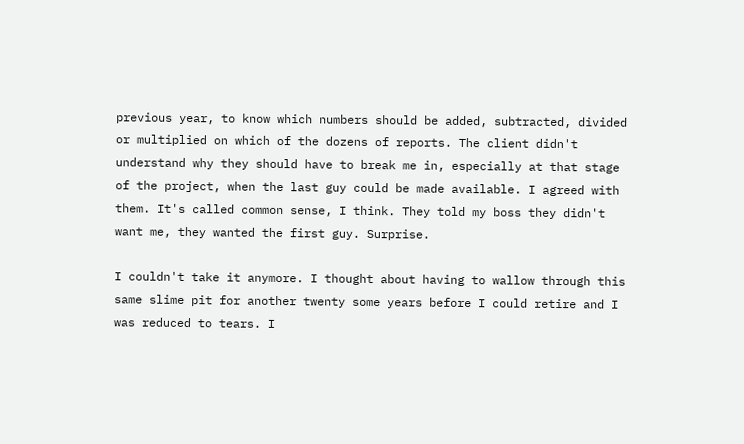previous year, to know which numbers should be added, subtracted, divided or multiplied on which of the dozens of reports. The client didn't understand why they should have to break me in, especially at that stage of the project, when the last guy could be made available. I agreed with them. It's called common sense, I think. They told my boss they didn't want me, they wanted the first guy. Surprise.

I couldn't take it anymore. I thought about having to wallow through this same slime pit for another twenty some years before I could retire and I was reduced to tears. I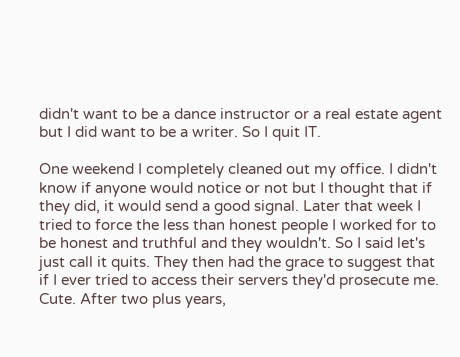didn't want to be a dance instructor or a real estate agent but I did want to be a writer. So I quit IT.

One weekend I completely cleaned out my office. I didn't know if anyone would notice or not but I thought that if they did, it would send a good signal. Later that week I tried to force the less than honest people I worked for to be honest and truthful and they wouldn't. So I said let's just call it quits. They then had the grace to suggest that if I ever tried to access their servers they'd prosecute me. Cute. After two plus years,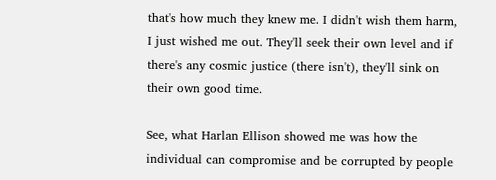that's how much they knew me. I didn't wish them harm, I just wished me out. They'll seek their own level and if there's any cosmic justice (there isn't), they'll sink on their own good time.

See, what Harlan Ellison showed me was how the individual can compromise and be corrupted by people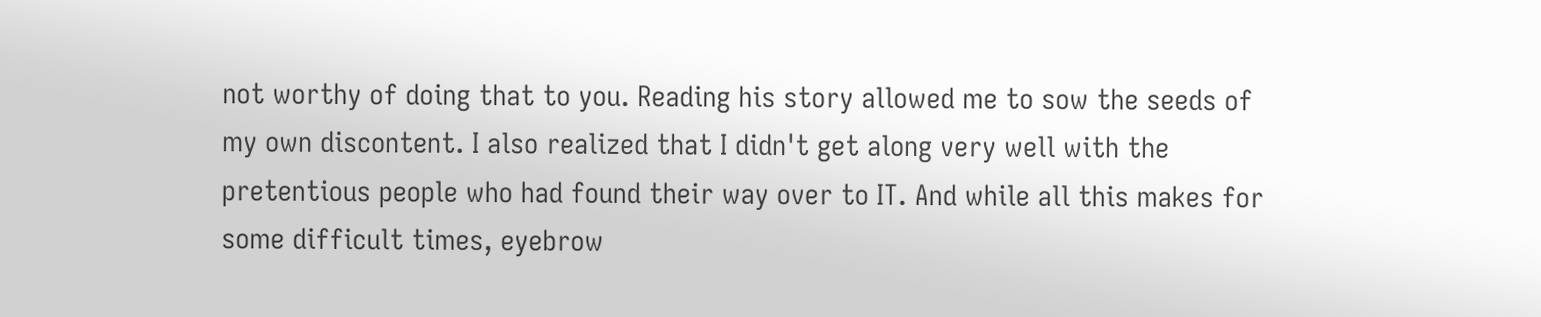not worthy of doing that to you. Reading his story allowed me to sow the seeds of my own discontent. I also realized that I didn't get along very well with the pretentious people who had found their way over to IT. And while all this makes for some difficult times, eyebrow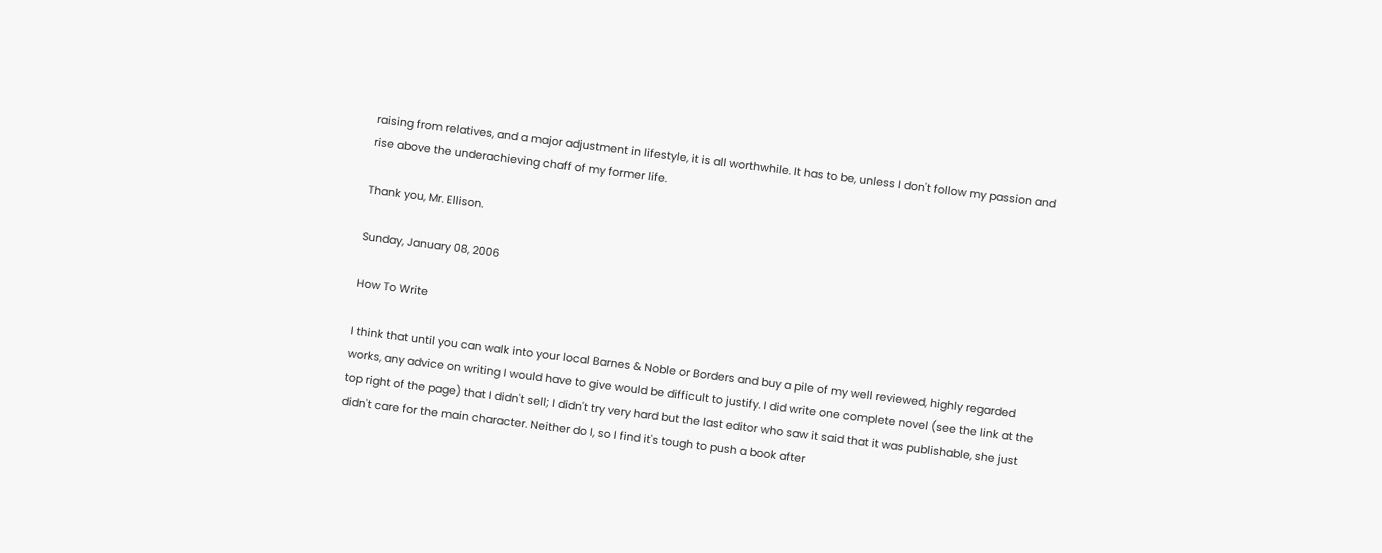raising from relatives, and a major adjustment in lifestyle, it is all worthwhile. It has to be, unless I don't follow my passion and rise above the underachieving chaff of my former life.

Thank you, Mr. Ellison.

Sunday, January 08, 2006

How To Write

I think that until you can walk into your local Barnes & Noble or Borders and buy a pile of my well reviewed, highly regarded works, any advice on writing I would have to give would be difficult to justify. I did write one complete novel (see the link at the top right of the page) that I didn't sell; I didn't try very hard but the last editor who saw it said that it was publishable, she just didn't care for the main character. Neither do I, so I find it's tough to push a book after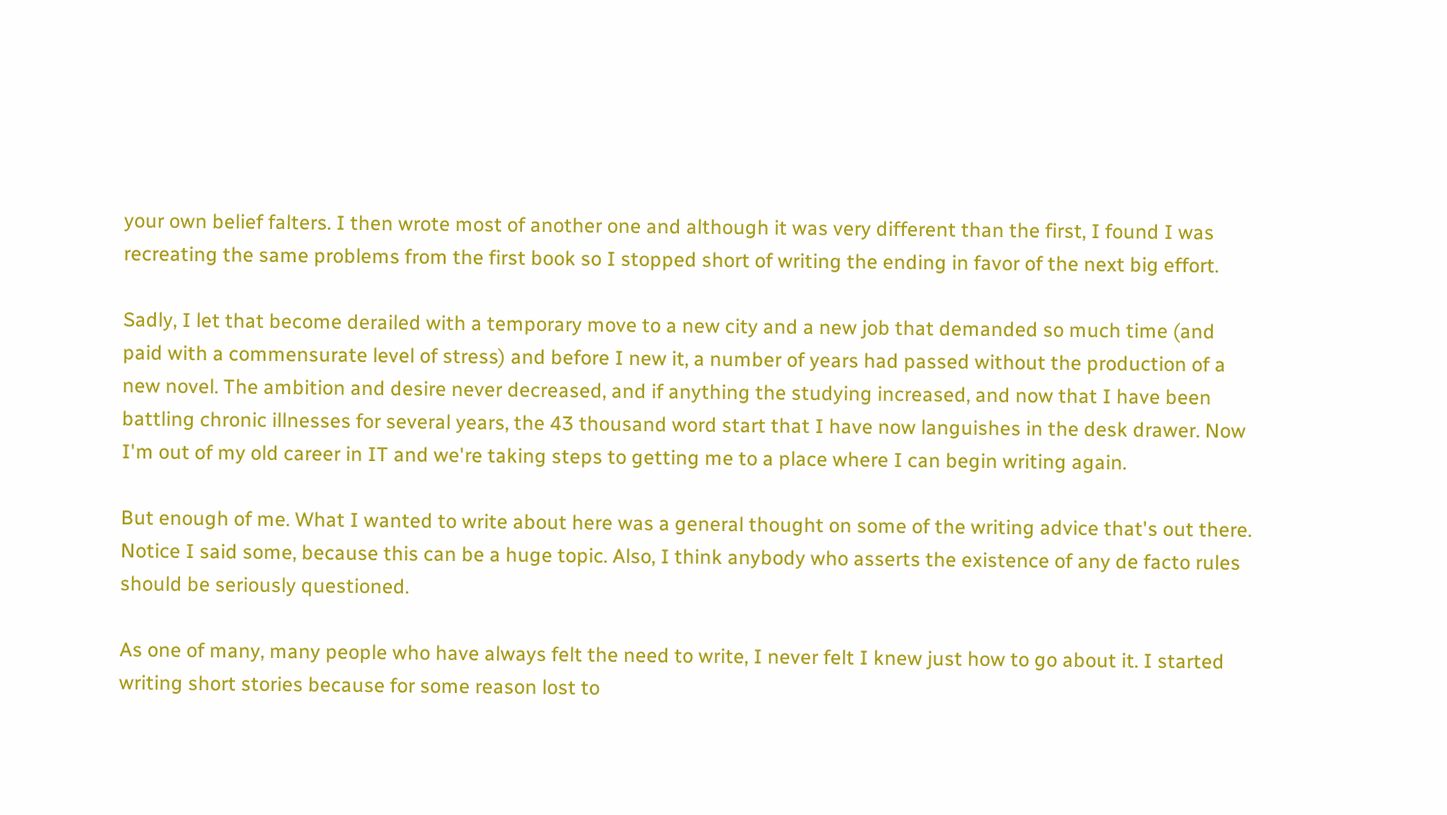your own belief falters. I then wrote most of another one and although it was very different than the first, I found I was recreating the same problems from the first book so I stopped short of writing the ending in favor of the next big effort.

Sadly, I let that become derailed with a temporary move to a new city and a new job that demanded so much time (and paid with a commensurate level of stress) and before I new it, a number of years had passed without the production of a new novel. The ambition and desire never decreased, and if anything the studying increased, and now that I have been battling chronic illnesses for several years, the 43 thousand word start that I have now languishes in the desk drawer. Now I'm out of my old career in IT and we're taking steps to getting me to a place where I can begin writing again.

But enough of me. What I wanted to write about here was a general thought on some of the writing advice that's out there. Notice I said some, because this can be a huge topic. Also, I think anybody who asserts the existence of any de facto rules should be seriously questioned.

As one of many, many people who have always felt the need to write, I never felt I knew just how to go about it. I started writing short stories because for some reason lost to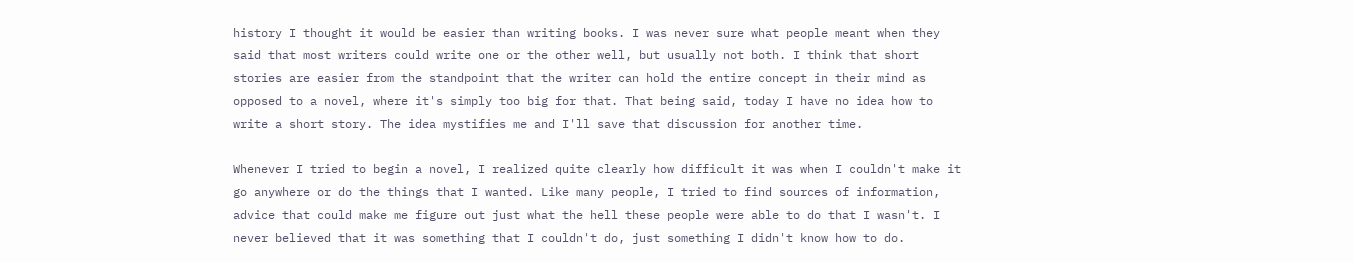history I thought it would be easier than writing books. I was never sure what people meant when they said that most writers could write one or the other well, but usually not both. I think that short stories are easier from the standpoint that the writer can hold the entire concept in their mind as opposed to a novel, where it's simply too big for that. That being said, today I have no idea how to write a short story. The idea mystifies me and I'll save that discussion for another time.

Whenever I tried to begin a novel, I realized quite clearly how difficult it was when I couldn't make it go anywhere or do the things that I wanted. Like many people, I tried to find sources of information, advice that could make me figure out just what the hell these people were able to do that I wasn't. I never believed that it was something that I couldn't do, just something I didn't know how to do.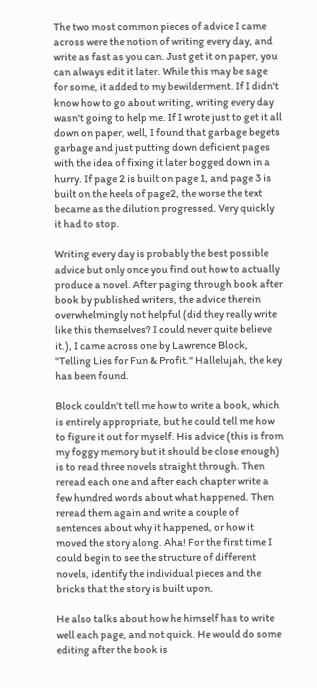The two most common pieces of advice I came across were the notion of writing every day, and write as fast as you can. Just get it on paper, you can always edit it later. While this may be sage for some, it added to my bewilderment. If I didn't know how to go about writing, writing every day wasn't going to help me. If I wrote just to get it all down on paper, well, I found that garbage begets garbage and just putting down deficient pages with the idea of fixing it later bogged down in a hurry. If page 2 is built on page 1, and page 3 is built on the heels of page2, the worse the text became as the dilution progressed. Very quickly it had to stop.

Writing every day is probably the best possible advice but only once you find out how to actually produce a novel. After paging through book after book by published writers, the advice therein overwhelmingly not helpful (did they really write like this themselves? I could never quite believe it.), I came across one by Lawrence Block, "Telling Lies for Fun & Profit." Hallelujah, the key has been found.

Block couldn't tell me how to write a book, which is entirely appropriate, but he could tell me how to figure it out for myself. His advice (this is from my foggy memory but it should be close enough) is to read three novels straight through. Then reread each one and after each chapter write a few hundred words about what happened. Then reread them again and write a couple of sentences about why it happened, or how it moved the story along. Aha! For the first time I could begin to see the structure of different novels, identify the individual pieces and the bricks that the story is built upon.

He also talks about how he himself has to write well each page, and not quick. He would do some editing after the book is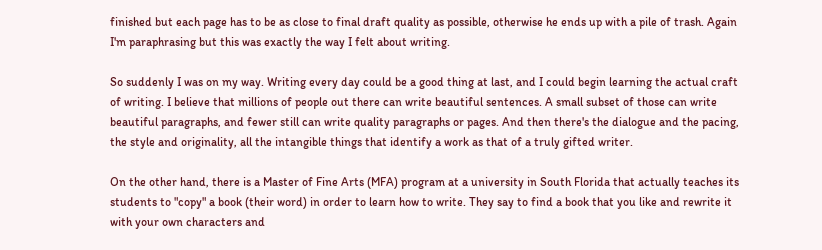finished but each page has to be as close to final draft quality as possible, otherwise he ends up with a pile of trash. Again I'm paraphrasing but this was exactly the way I felt about writing.

So suddenly I was on my way. Writing every day could be a good thing at last, and I could begin learning the actual craft of writing. I believe that millions of people out there can write beautiful sentences. A small subset of those can write beautiful paragraphs, and fewer still can write quality paragraphs or pages. And then there's the dialogue and the pacing, the style and originality, all the intangible things that identify a work as that of a truly gifted writer.

On the other hand, there is a Master of Fine Arts (MFA) program at a university in South Florida that actually teaches its students to "copy" a book (their word) in order to learn how to write. They say to find a book that you like and rewrite it with your own characters and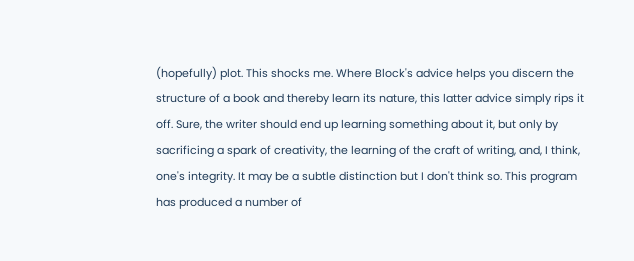(hopefully) plot. This shocks me. Where Block's advice helps you discern the structure of a book and thereby learn its nature, this latter advice simply rips it off. Sure, the writer should end up learning something about it, but only by sacrificing a spark of creativity, the learning of the craft of writing, and, I think, one's integrity. It may be a subtle distinction but I don't think so. This program has produced a number of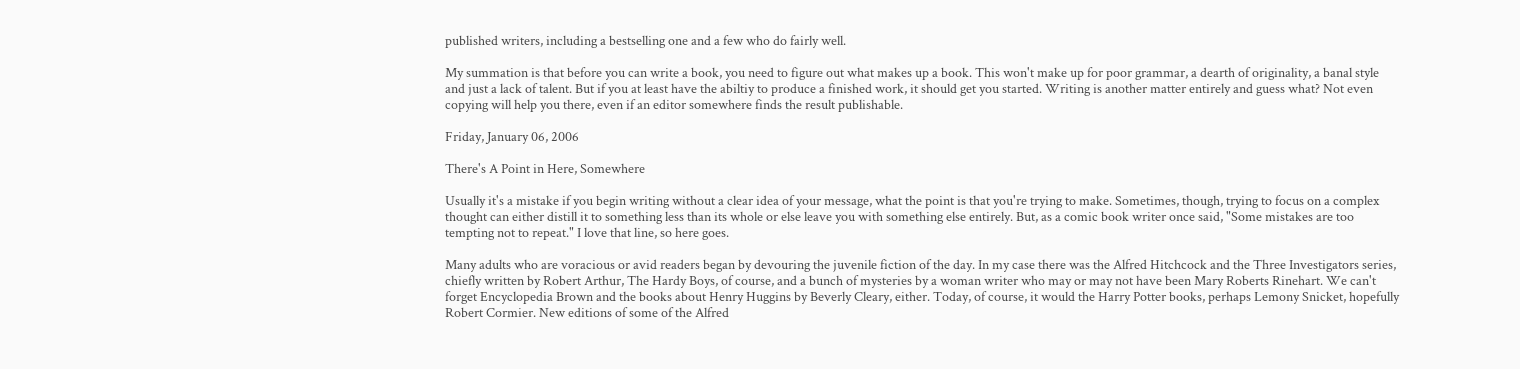published writers, including a bestselling one and a few who do fairly well.

My summation is that before you can write a book, you need to figure out what makes up a book. This won't make up for poor grammar, a dearth of originality, a banal style and just a lack of talent. But if you at least have the abiltiy to produce a finished work, it should get you started. Writing is another matter entirely and guess what? Not even copying will help you there, even if an editor somewhere finds the result publishable.

Friday, January 06, 2006

There's A Point in Here, Somewhere

Usually it's a mistake if you begin writing without a clear idea of your message, what the point is that you're trying to make. Sometimes, though, trying to focus on a complex thought can either distill it to something less than its whole or else leave you with something else entirely. But, as a comic book writer once said, "Some mistakes are too tempting not to repeat." I love that line, so here goes.

Many adults who are voracious or avid readers began by devouring the juvenile fiction of the day. In my case there was the Alfred Hitchcock and the Three Investigators series, chiefly written by Robert Arthur, The Hardy Boys, of course, and a bunch of mysteries by a woman writer who may or may not have been Mary Roberts Rinehart. We can't forget Encyclopedia Brown and the books about Henry Huggins by Beverly Cleary, either. Today, of course, it would the Harry Potter books, perhaps Lemony Snicket, hopefully Robert Cormier. New editions of some of the Alfred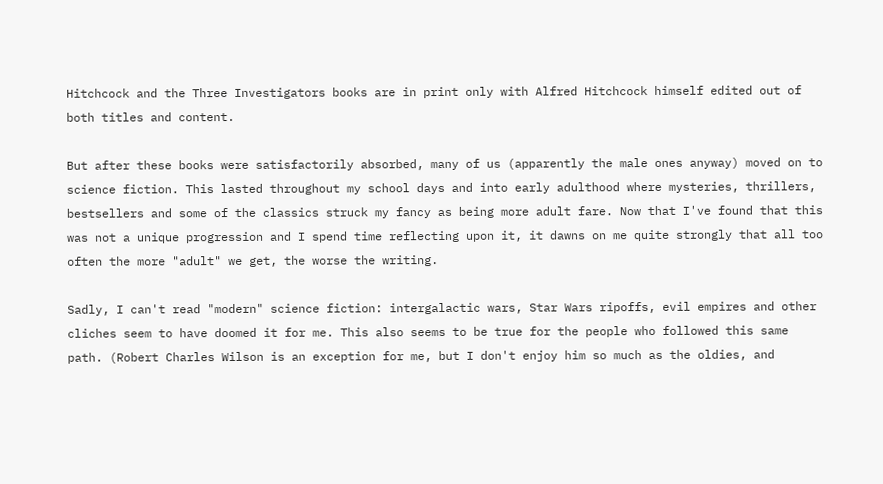Hitchcock and the Three Investigators books are in print only with Alfred Hitchcock himself edited out of both titles and content.

But after these books were satisfactorily absorbed, many of us (apparently the male ones anyway) moved on to science fiction. This lasted throughout my school days and into early adulthood where mysteries, thrillers, bestsellers and some of the classics struck my fancy as being more adult fare. Now that I've found that this was not a unique progression and I spend time reflecting upon it, it dawns on me quite strongly that all too often the more "adult" we get, the worse the writing.

Sadly, I can't read "modern" science fiction: intergalactic wars, Star Wars ripoffs, evil empires and other cliches seem to have doomed it for me. This also seems to be true for the people who followed this same path. (Robert Charles Wilson is an exception for me, but I don't enjoy him so much as the oldies, and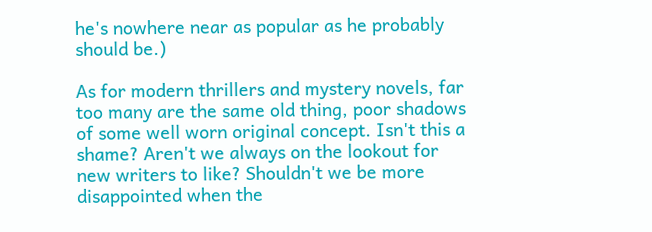he's nowhere near as popular as he probably should be.)

As for modern thrillers and mystery novels, far too many are the same old thing, poor shadows of some well worn original concept. Isn't this a shame? Aren't we always on the lookout for new writers to like? Shouldn't we be more disappointed when the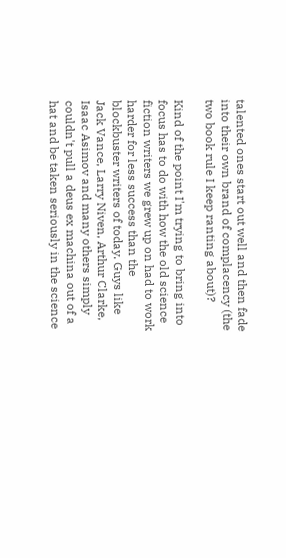talented ones start out well and then fade into their own brand of complacency (the two book rule I keep ranting about)?

Kind of the point I'm trying to bring into focus has to do with how the old science fiction writers we grew up on had to work harder for less success than the blockbuster writers of today. Guys like Jack Vance, Larry Niven, Arthur Clarke, Isaac Asimov and many others simply couldn't pull a deus ex machina out of a hat and be taken seriously in the science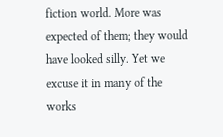fiction world. More was expected of them; they would have looked silly. Yet we excuse it in many of the works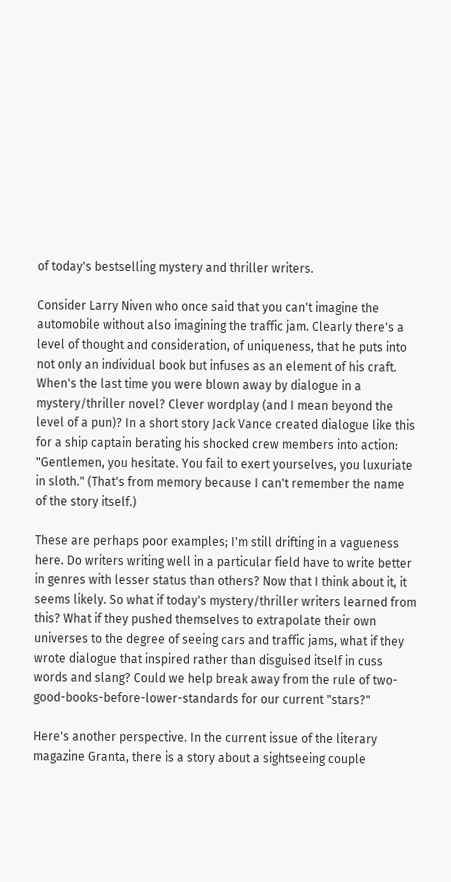of today's bestselling mystery and thriller writers.

Consider Larry Niven who once said that you can't imagine the automobile without also imagining the traffic jam. Clearly there's a level of thought and consideration, of uniqueness, that he puts into not only an individual book but infuses as an element of his craft. When's the last time you were blown away by dialogue in a mystery/thriller novel? Clever wordplay (and I mean beyond the level of a pun)? In a short story Jack Vance created dialogue like this for a ship captain berating his shocked crew members into action: "Gentlemen, you hesitate. You fail to exert yourselves, you luxuriate in sloth." (That's from memory because I can't remember the name of the story itself.)

These are perhaps poor examples; I'm still drifting in a vagueness here. Do writers writing well in a particular field have to write better in genres with lesser status than others? Now that I think about it, it seems likely. So what if today's mystery/thriller writers learned from this? What if they pushed themselves to extrapolate their own universes to the degree of seeing cars and traffic jams, what if they wrote dialogue that inspired rather than disguised itself in cuss words and slang? Could we help break away from the rule of two-good-books-before-lower-standards for our current "stars?"

Here's another perspective. In the current issue of the literary magazine Granta, there is a story about a sightseeing couple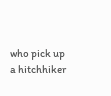who pick up a hitchhiker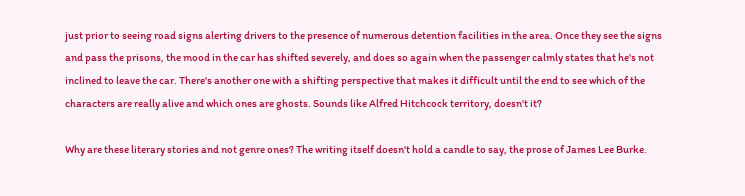just prior to seeing road signs alerting drivers to the presence of numerous detention facilities in the area. Once they see the signs and pass the prisons, the mood in the car has shifted severely, and does so again when the passenger calmly states that he's not inclined to leave the car. There's another one with a shifting perspective that makes it difficult until the end to see which of the characters are really alive and which ones are ghosts. Sounds like Alfred Hitchcock territory, doesn't it?

Why are these literary stories and not genre ones? The writing itself doesn't hold a candle to say, the prose of James Lee Burke.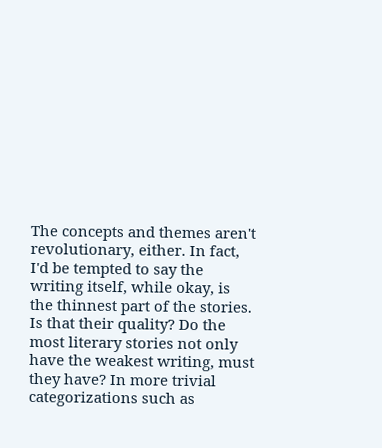The concepts and themes aren't revolutionary, either. In fact, I'd be tempted to say the writing itself, while okay, is the thinnest part of the stories. Is that their quality? Do the most literary stories not only have the weakest writing, must they have? In more trivial categorizations such as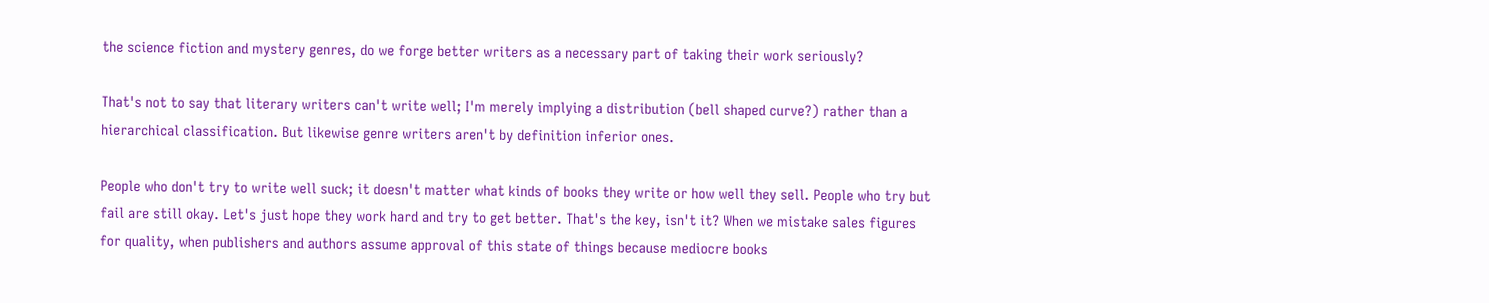the science fiction and mystery genres, do we forge better writers as a necessary part of taking their work seriously?

That's not to say that literary writers can't write well; I'm merely implying a distribution (bell shaped curve?) rather than a hierarchical classification. But likewise genre writers aren't by definition inferior ones.

People who don't try to write well suck; it doesn't matter what kinds of books they write or how well they sell. People who try but fail are still okay. Let's just hope they work hard and try to get better. That's the key, isn't it? When we mistake sales figures for quality, when publishers and authors assume approval of this state of things because mediocre books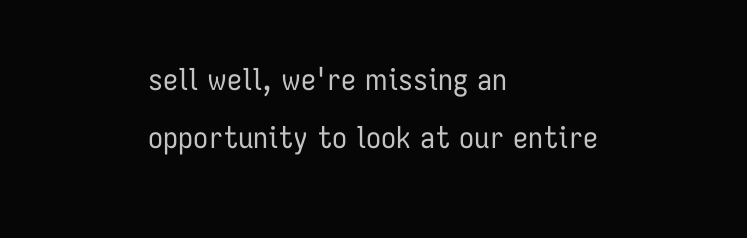sell well, we're missing an opportunity to look at our entire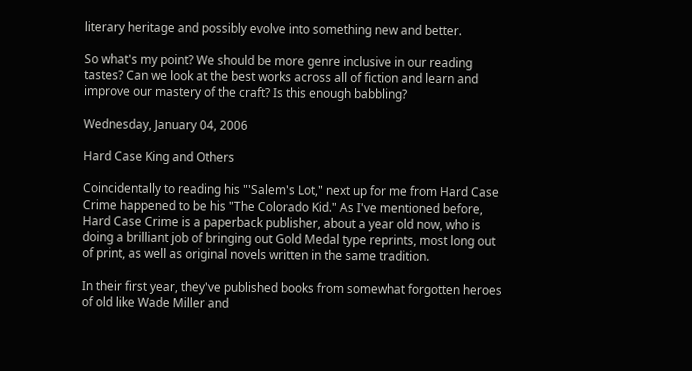literary heritage and possibly evolve into something new and better.

So what's my point? We should be more genre inclusive in our reading tastes? Can we look at the best works across all of fiction and learn and improve our mastery of the craft? Is this enough babbling?

Wednesday, January 04, 2006

Hard Case King and Others

Coincidentally to reading his "'Salem's Lot," next up for me from Hard Case Crime happened to be his "The Colorado Kid." As I've mentioned before, Hard Case Crime is a paperback publisher, about a year old now, who is doing a brilliant job of bringing out Gold Medal type reprints, most long out of print, as well as original novels written in the same tradition.

In their first year, they've published books from somewhat forgotten heroes of old like Wade Miller and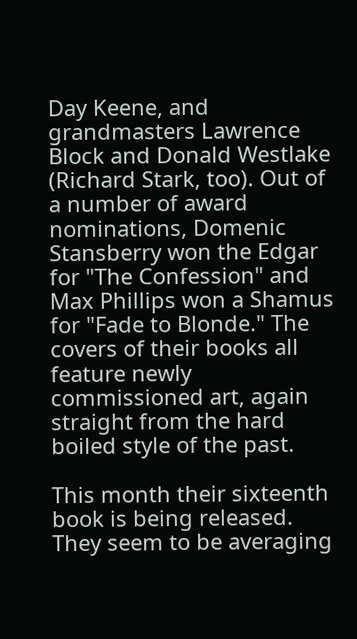Day Keene, and grandmasters Lawrence Block and Donald Westlake (Richard Stark, too). Out of a number of award nominations, Domenic Stansberry won the Edgar for "The Confession" and Max Phillips won a Shamus for "Fade to Blonde." The covers of their books all feature newly commissioned art, again straight from the hard boiled style of the past.

This month their sixteenth book is being released. They seem to be averaging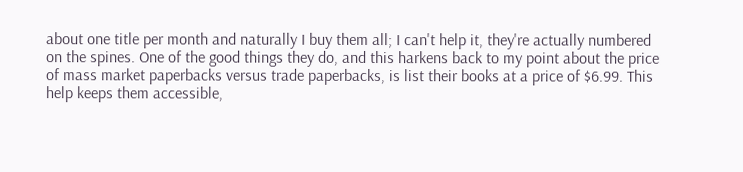about one title per month and naturally I buy them all; I can't help it, they're actually numbered on the spines. One of the good things they do, and this harkens back to my point about the price of mass market paperbacks versus trade paperbacks, is list their books at a price of $6.99. This help keeps them accessible,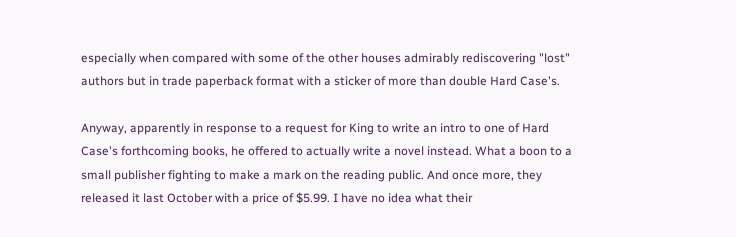especially when compared with some of the other houses admirably rediscovering "lost" authors but in trade paperback format with a sticker of more than double Hard Case's.

Anyway, apparently in response to a request for King to write an intro to one of Hard Case's forthcoming books, he offered to actually write a novel instead. What a boon to a small publisher fighting to make a mark on the reading public. And once more, they released it last October with a price of $5.99. I have no idea what their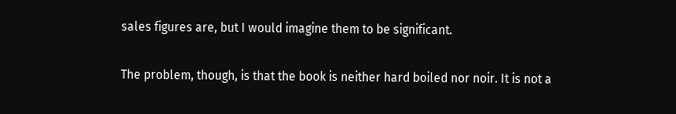sales figures are, but I would imagine them to be significant.

The problem, though, is that the book is neither hard boiled nor noir. It is not a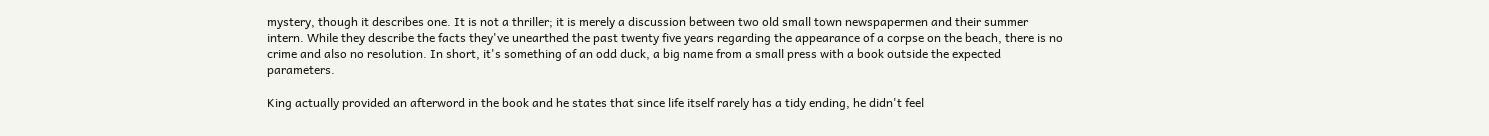mystery, though it describes one. It is not a thriller; it is merely a discussion between two old small town newspapermen and their summer intern. While they describe the facts they've unearthed the past twenty five years regarding the appearance of a corpse on the beach, there is no crime and also no resolution. In short, it's something of an odd duck, a big name from a small press with a book outside the expected parameters.

King actually provided an afterword in the book and he states that since life itself rarely has a tidy ending, he didn't feel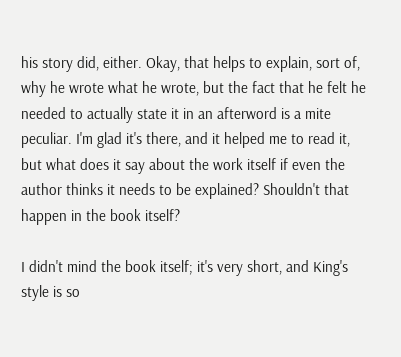his story did, either. Okay, that helps to explain, sort of, why he wrote what he wrote, but the fact that he felt he needed to actually state it in an afterword is a mite peculiar. I'm glad it's there, and it helped me to read it, but what does it say about the work itself if even the author thinks it needs to be explained? Shouldn't that happen in the book itself?

I didn't mind the book itself; it's very short, and King's style is so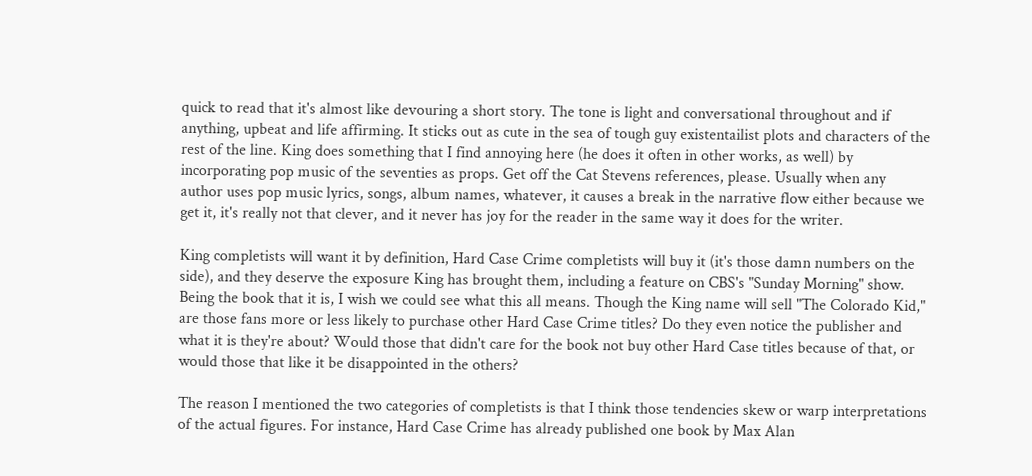quick to read that it's almost like devouring a short story. The tone is light and conversational throughout and if anything, upbeat and life affirming. It sticks out as cute in the sea of tough guy existentailist plots and characters of the rest of the line. King does something that I find annoying here (he does it often in other works, as well) by incorporating pop music of the seventies as props. Get off the Cat Stevens references, please. Usually when any author uses pop music lyrics, songs, album names, whatever, it causes a break in the narrative flow either because we get it, it's really not that clever, and it never has joy for the reader in the same way it does for the writer.

King completists will want it by definition, Hard Case Crime completists will buy it (it's those damn numbers on the side), and they deserve the exposure King has brought them, including a feature on CBS's "Sunday Morning" show. Being the book that it is, I wish we could see what this all means. Though the King name will sell "The Colorado Kid," are those fans more or less likely to purchase other Hard Case Crime titles? Do they even notice the publisher and what it is they're about? Would those that didn't care for the book not buy other Hard Case titles because of that, or would those that like it be disappointed in the others?

The reason I mentioned the two categories of completists is that I think those tendencies skew or warp interpretations of the actual figures. For instance, Hard Case Crime has already published one book by Max Alan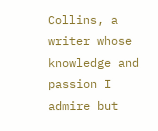Collins, a writer whose knowledge and passion I admire but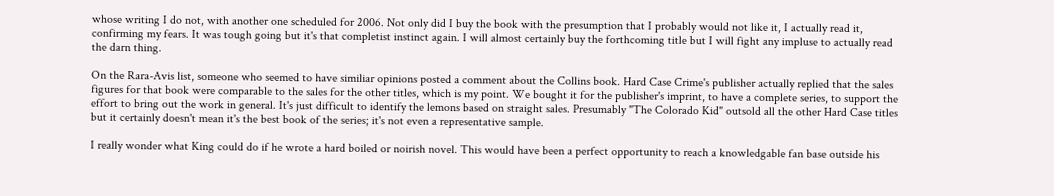whose writing I do not, with another one scheduled for 2006. Not only did I buy the book with the presumption that I probably would not like it, I actually read it, confirming my fears. It was tough going but it's that completist instinct again. I will almost certainly buy the forthcoming title but I will fight any impluse to actually read the darn thing.

On the Rara-Avis list, someone who seemed to have similiar opinions posted a comment about the Collins book. Hard Case Crime's publisher actually replied that the sales figures for that book were comparable to the sales for the other titles, which is my point. We bought it for the publisher's imprint, to have a complete series, to support the effort to bring out the work in general. It's just difficult to identify the lemons based on straight sales. Presumably "The Colorado Kid" outsold all the other Hard Case titles but it certainly doesn't mean it's the best book of the series; it's not even a representative sample.

I really wonder what King could do if he wrote a hard boiled or noirish novel. This would have been a perfect opportunity to reach a knowledgable fan base outside his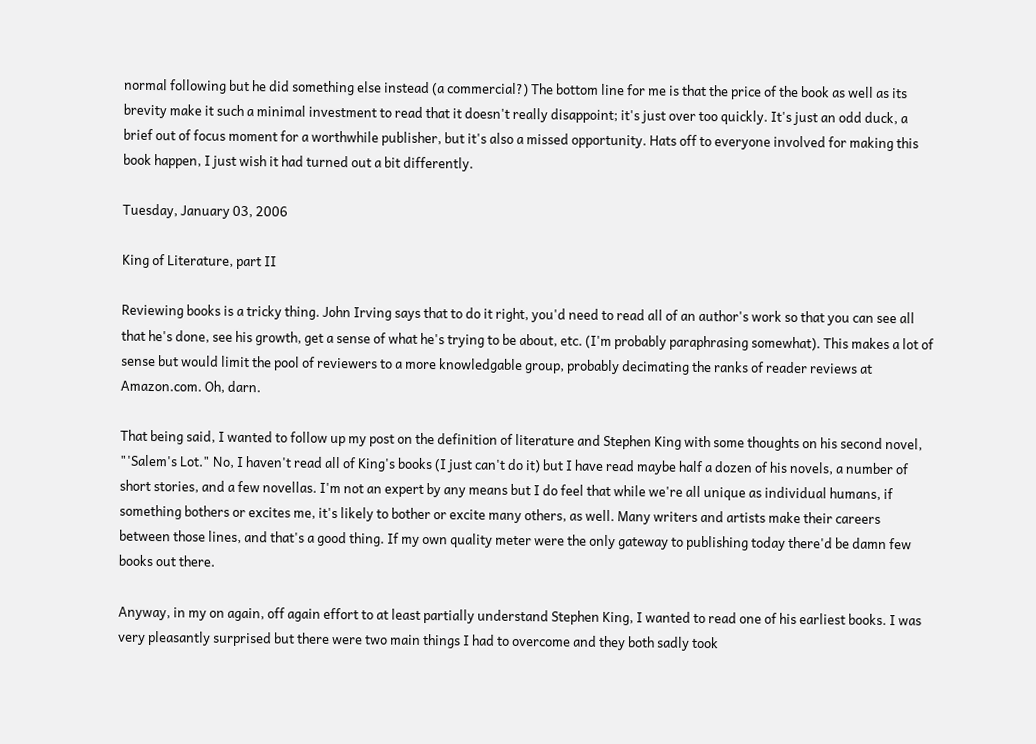normal following but he did something else instead (a commercial?) The bottom line for me is that the price of the book as well as its brevity make it such a minimal investment to read that it doesn't really disappoint; it's just over too quickly. It's just an odd duck, a brief out of focus moment for a worthwhile publisher, but it's also a missed opportunity. Hats off to everyone involved for making this book happen, I just wish it had turned out a bit differently.

Tuesday, January 03, 2006

King of Literature, part II

Reviewing books is a tricky thing. John Irving says that to do it right, you'd need to read all of an author's work so that you can see all that he's done, see his growth, get a sense of what he's trying to be about, etc. (I'm probably paraphrasing somewhat). This makes a lot of sense but would limit the pool of reviewers to a more knowledgable group, probably decimating the ranks of reader reviews at Amazon.com. Oh, darn.

That being said, I wanted to follow up my post on the definition of literature and Stephen King with some thoughts on his second novel, "'Salem's Lot." No, I haven't read all of King's books (I just can't do it) but I have read maybe half a dozen of his novels, a number of short stories, and a few novellas. I'm not an expert by any means but I do feel that while we're all unique as individual humans, if something bothers or excites me, it's likely to bother or excite many others, as well. Many writers and artists make their careers between those lines, and that's a good thing. If my own quality meter were the only gateway to publishing today there'd be damn few books out there.

Anyway, in my on again, off again effort to at least partially understand Stephen King, I wanted to read one of his earliest books. I was very pleasantly surprised but there were two main things I had to overcome and they both sadly took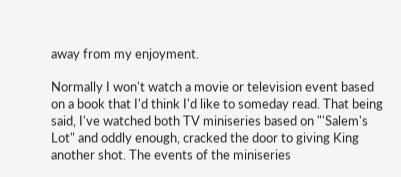away from my enjoyment.

Normally I won't watch a movie or television event based on a book that I'd think I'd like to someday read. That being said, I've watched both TV miniseries based on "'Salem's Lot" and oddly enough, cracked the door to giving King another shot. The events of the miniseries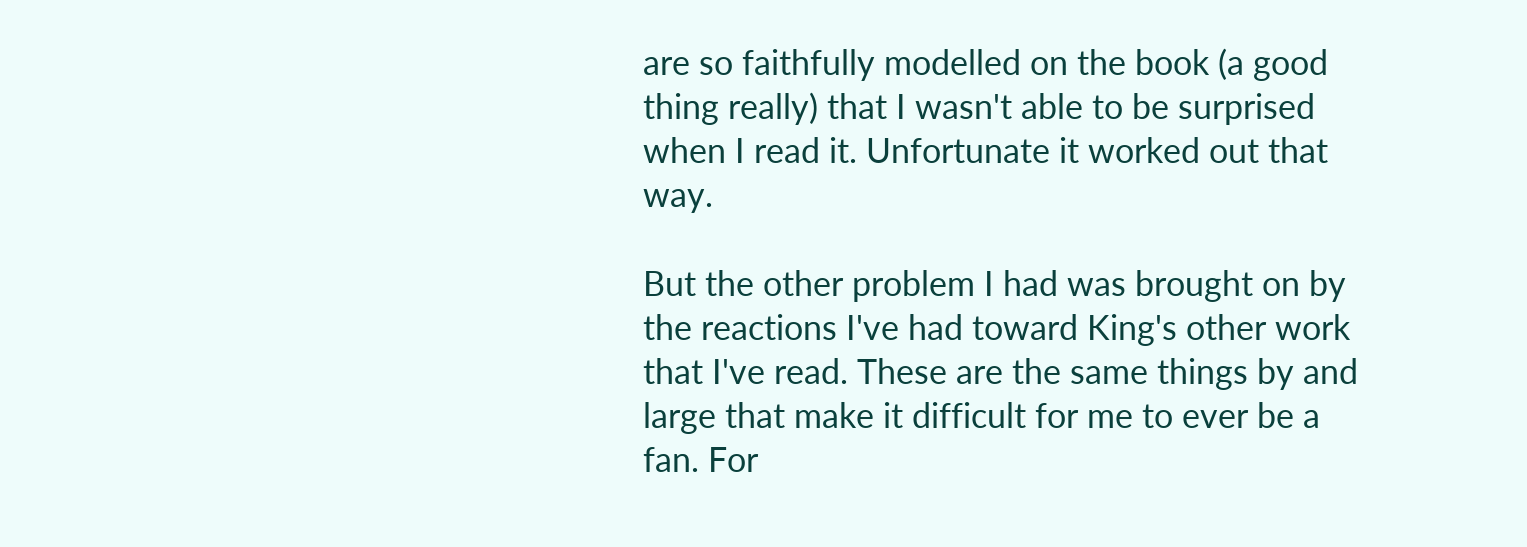are so faithfully modelled on the book (a good thing really) that I wasn't able to be surprised when I read it. Unfortunate it worked out that way.

But the other problem I had was brought on by the reactions I've had toward King's other work that I've read. These are the same things by and large that make it difficult for me to ever be a fan. For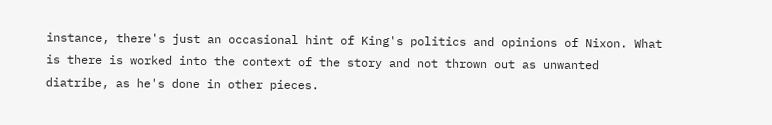instance, there's just an occasional hint of King's politics and opinions of Nixon. What is there is worked into the context of the story and not thrown out as unwanted diatribe, as he's done in other pieces.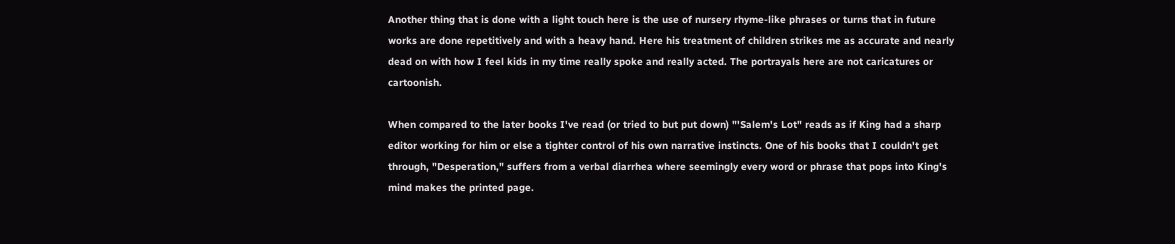Another thing that is done with a light touch here is the use of nursery rhyme-like phrases or turns that in future works are done repetitively and with a heavy hand. Here his treatment of children strikes me as accurate and nearly dead on with how I feel kids in my time really spoke and really acted. The portrayals here are not caricatures or cartoonish.

When compared to the later books I've read (or tried to but put down) "'Salem's Lot" reads as if King had a sharp editor working for him or else a tighter control of his own narrative instincts. One of his books that I couldn't get through, "Desperation," suffers from a verbal diarrhea where seemingly every word or phrase that pops into King's mind makes the printed page.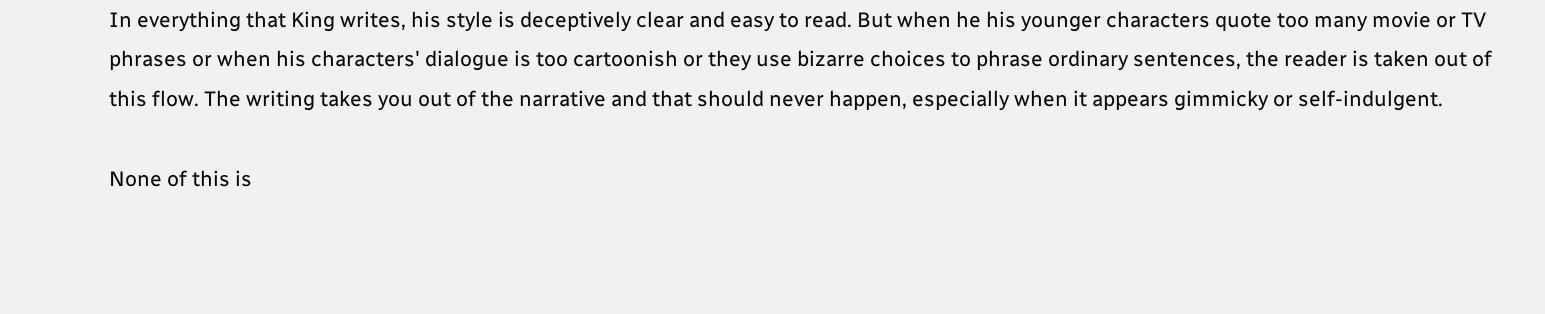In everything that King writes, his style is deceptively clear and easy to read. But when he his younger characters quote too many movie or TV phrases or when his characters' dialogue is too cartoonish or they use bizarre choices to phrase ordinary sentences, the reader is taken out of this flow. The writing takes you out of the narrative and that should never happen, especially when it appears gimmicky or self-indulgent.

None of this is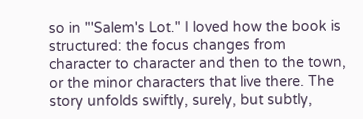so in "'Salem's Lot." I loved how the book is structured: the focus changes from character to character and then to the town, or the minor characters that live there. The story unfolds swiftly, surely, but subtly,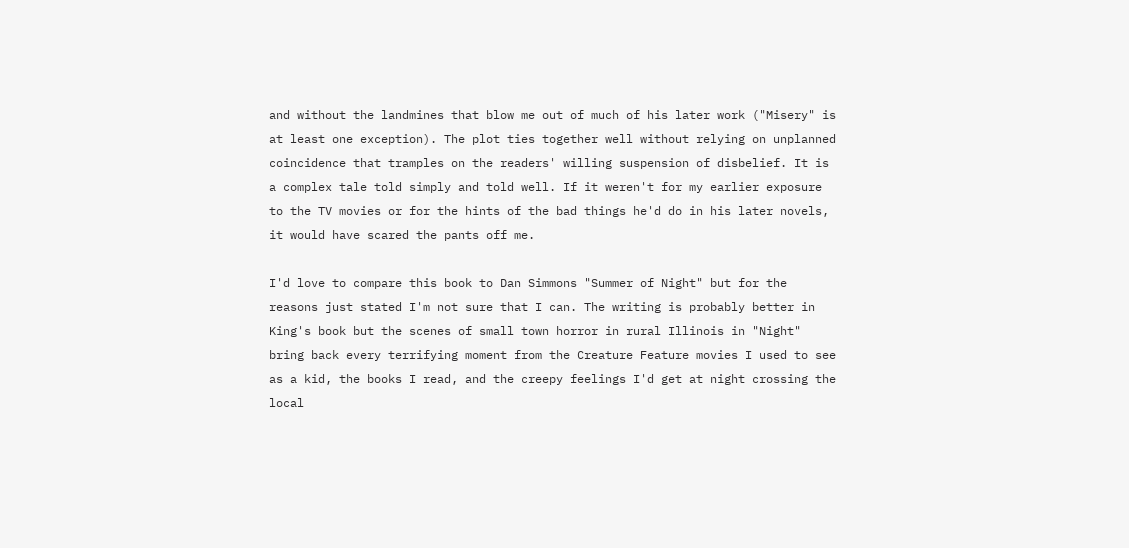and without the landmines that blow me out of much of his later work ("Misery" is at least one exception). The plot ties together well without relying on unplanned coincidence that tramples on the readers' willing suspension of disbelief. It is a complex tale told simply and told well. If it weren't for my earlier exposure to the TV movies or for the hints of the bad things he'd do in his later novels, it would have scared the pants off me.

I'd love to compare this book to Dan Simmons "Summer of Night" but for the reasons just stated I'm not sure that I can. The writing is probably better in King's book but the scenes of small town horror in rural Illinois in "Night" bring back every terrifying moment from the Creature Feature movies I used to see as a kid, the books I read, and the creepy feelings I'd get at night crossing the local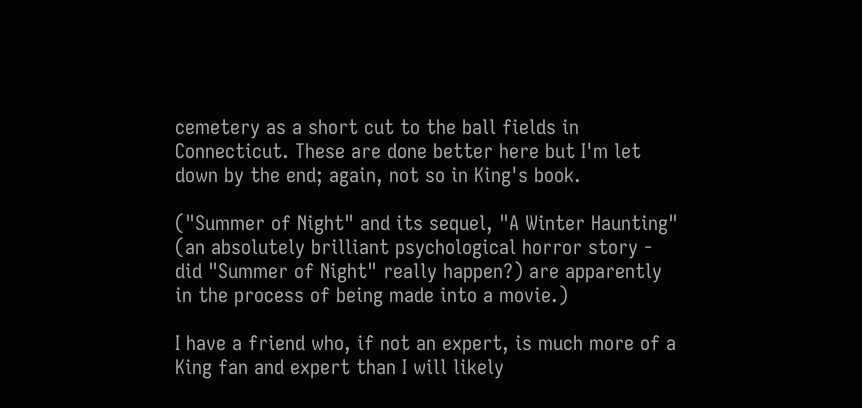cemetery as a short cut to the ball fields in Connecticut. These are done better here but I'm let down by the end; again, not so in King's book.

("Summer of Night" and its sequel, "A Winter Haunting" (an absolutely brilliant psychological horror story - did "Summer of Night" really happen?) are apparently in the process of being made into a movie.)

I have a friend who, if not an expert, is much more of a King fan and expert than I will likely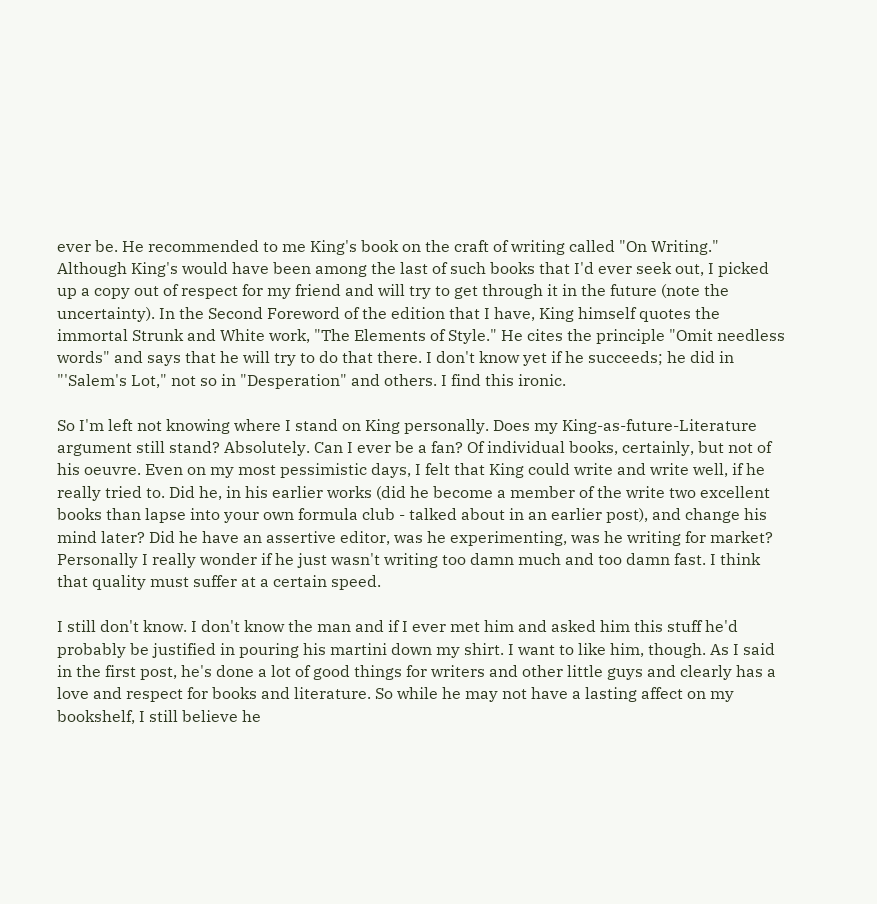ever be. He recommended to me King's book on the craft of writing called "On Writing." Although King's would have been among the last of such books that I'd ever seek out, I picked up a copy out of respect for my friend and will try to get through it in the future (note the uncertainty). In the Second Foreword of the edition that I have, King himself quotes the immortal Strunk and White work, "The Elements of Style." He cites the principle "Omit needless words" and says that he will try to do that there. I don't know yet if he succeeds; he did in "'Salem's Lot," not so in "Desperation" and others. I find this ironic.

So I'm left not knowing where I stand on King personally. Does my King-as-future-Literature argument still stand? Absolutely. Can I ever be a fan? Of individual books, certainly, but not of his oeuvre. Even on my most pessimistic days, I felt that King could write and write well, if he really tried to. Did he, in his earlier works (did he become a member of the write two excellent books than lapse into your own formula club - talked about in an earlier post), and change his mind later? Did he have an assertive editor, was he experimenting, was he writing for market? Personally I really wonder if he just wasn't writing too damn much and too damn fast. I think that quality must suffer at a certain speed.

I still don't know. I don't know the man and if I ever met him and asked him this stuff he'd probably be justified in pouring his martini down my shirt. I want to like him, though. As I said in the first post, he's done a lot of good things for writers and other little guys and clearly has a love and respect for books and literature. So while he may not have a lasting affect on my bookshelf, I still believe he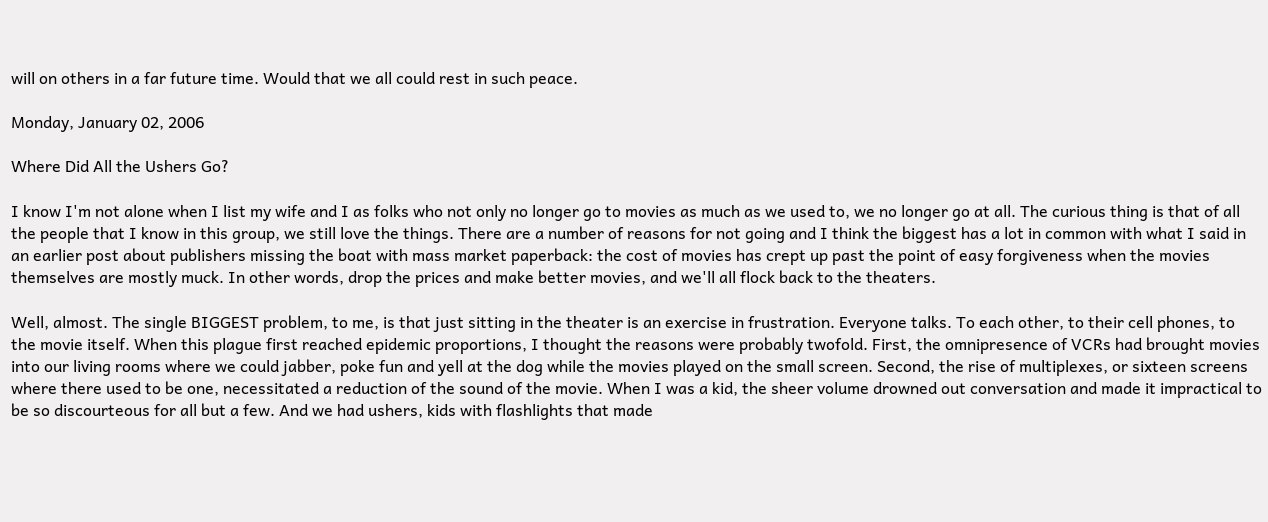will on others in a far future time. Would that we all could rest in such peace.

Monday, January 02, 2006

Where Did All the Ushers Go?

I know I'm not alone when I list my wife and I as folks who not only no longer go to movies as much as we used to, we no longer go at all. The curious thing is that of all the people that I know in this group, we still love the things. There are a number of reasons for not going and I think the biggest has a lot in common with what I said in an earlier post about publishers missing the boat with mass market paperback: the cost of movies has crept up past the point of easy forgiveness when the movies themselves are mostly muck. In other words, drop the prices and make better movies, and we'll all flock back to the theaters.

Well, almost. The single BIGGEST problem, to me, is that just sitting in the theater is an exercise in frustration. Everyone talks. To each other, to their cell phones, to the movie itself. When this plague first reached epidemic proportions, I thought the reasons were probably twofold. First, the omnipresence of VCRs had brought movies into our living rooms where we could jabber, poke fun and yell at the dog while the movies played on the small screen. Second, the rise of multiplexes, or sixteen screens where there used to be one, necessitated a reduction of the sound of the movie. When I was a kid, the sheer volume drowned out conversation and made it impractical to be so discourteous for all but a few. And we had ushers, kids with flashlights that made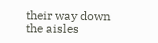their way down the aisles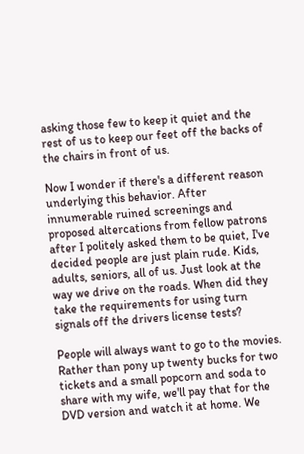asking those few to keep it quiet and the rest of us to keep our feet off the backs of the chairs in front of us.

Now I wonder if there's a different reason underlying this behavior. After innumerable ruined screenings and proposed altercations from fellow patrons after I politely asked them to be quiet, I've decided people are just plain rude. Kids, adults, seniors, all of us. Just look at the way we drive on the roads. When did they take the requirements for using turn signals off the drivers license tests?

People will always want to go to the movies. Rather than pony up twenty bucks for two tickets and a small popcorn and soda to share with my wife, we'll pay that for the DVD version and watch it at home. We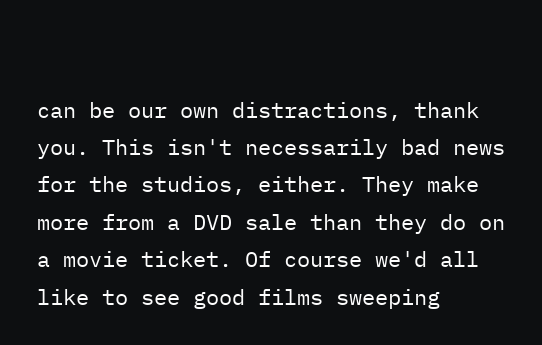can be our own distractions, thank you. This isn't necessarily bad news for the studios, either. They make more from a DVD sale than they do on a movie ticket. Of course we'd all like to see good films sweeping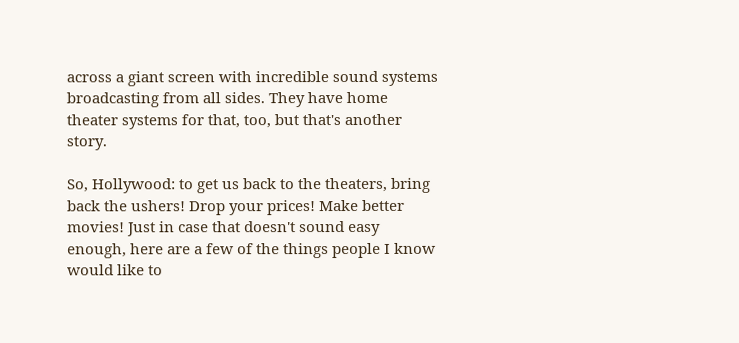across a giant screen with incredible sound systems broadcasting from all sides. They have home theater systems for that, too, but that's another story.

So, Hollywood: to get us back to the theaters, bring back the ushers! Drop your prices! Make better movies! Just in case that doesn't sound easy enough, here are a few of the things people I know would like to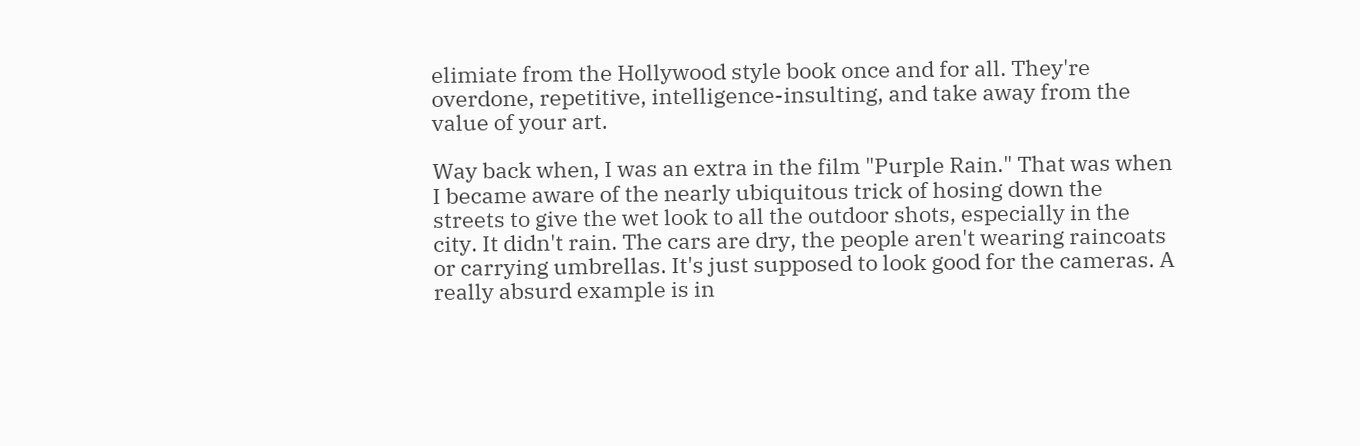elimiate from the Hollywood style book once and for all. They're overdone, repetitive, intelligence-insulting, and take away from the value of your art.

Way back when, I was an extra in the film "Purple Rain." That was when I became aware of the nearly ubiquitous trick of hosing down the streets to give the wet look to all the outdoor shots, especially in the city. It didn't rain. The cars are dry, the people aren't wearing raincoats or carrying umbrellas. It's just supposed to look good for the cameras. A really absurd example is in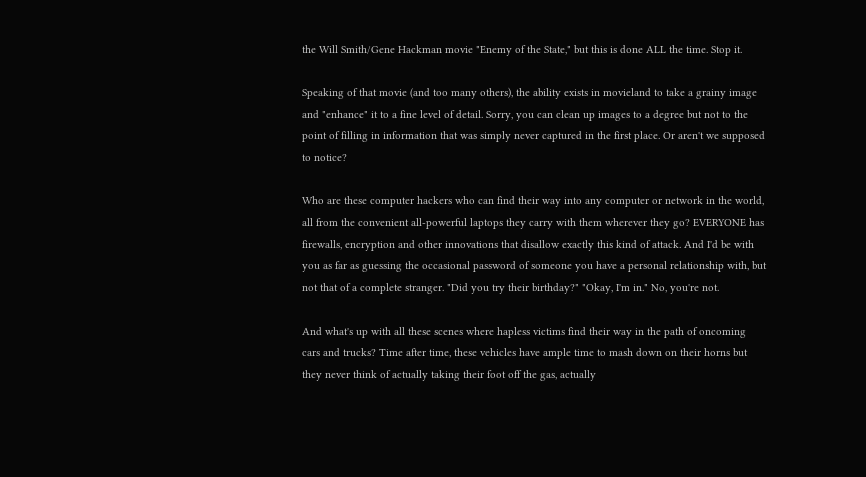the Will Smith/Gene Hackman movie "Enemy of the State," but this is done ALL the time. Stop it.

Speaking of that movie (and too many others), the ability exists in movieland to take a grainy image and "enhance" it to a fine level of detail. Sorry, you can clean up images to a degree but not to the point of filling in information that was simply never captured in the first place. Or aren't we supposed to notice?

Who are these computer hackers who can find their way into any computer or network in the world, all from the convenient all-powerful laptops they carry with them wherever they go? EVERYONE has firewalls, encryption and other innovations that disallow exactly this kind of attack. And I'd be with you as far as guessing the occasional password of someone you have a personal relationship with, but not that of a complete stranger. "Did you try their birthday?" "Okay, I'm in." No, you're not.

And what's up with all these scenes where hapless victims find their way in the path of oncoming cars and trucks? Time after time, these vehicles have ample time to mash down on their horns but they never think of actually taking their foot off the gas, actually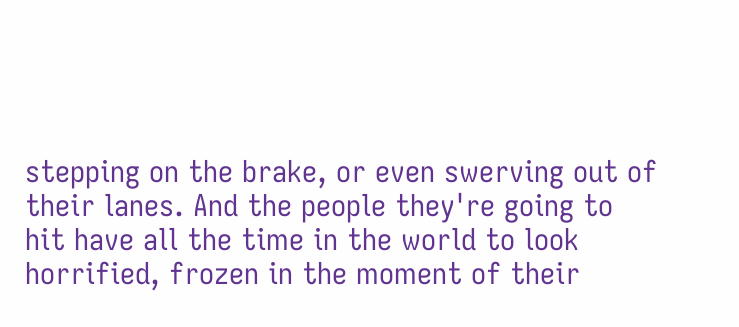stepping on the brake, or even swerving out of their lanes. And the people they're going to hit have all the time in the world to look horrified, frozen in the moment of their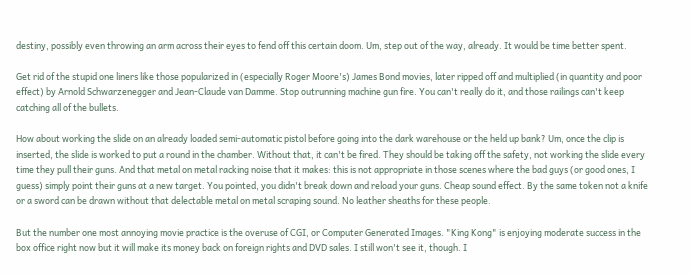destiny, possibly even throwing an arm across their eyes to fend off this certain doom. Um, step out of the way, already. It would be time better spent.

Get rid of the stupid one liners like those popularized in (especially Roger Moore's) James Bond movies, later ripped off and multiplied (in quantity and poor effect) by Arnold Schwarzenegger and Jean-Claude van Damme. Stop outrunning machine gun fire. You can't really do it, and those railings can't keep catching all of the bullets.

How about working the slide on an already loaded semi-automatic pistol before going into the dark warehouse or the held up bank? Um, once the clip is inserted, the slide is worked to put a round in the chamber. Without that, it can't be fired. They should be taking off the safety, not working the slide every time they pull their guns. And that metal on metal racking noise that it makes: this is not appropriate in those scenes where the bad guys (or good ones, I guess) simply point their guns at a new target. You pointed, you didn't break down and reload your guns. Cheap sound effect. By the same token not a knife or a sword can be drawn without that delectable metal on metal scraping sound. No leather sheaths for these people.

But the number one most annoying movie practice is the overuse of CGI, or Computer Generated Images. "King Kong" is enjoying moderate success in the box office right now but it will make its money back on foreign rights and DVD sales. I still won't see it, though. I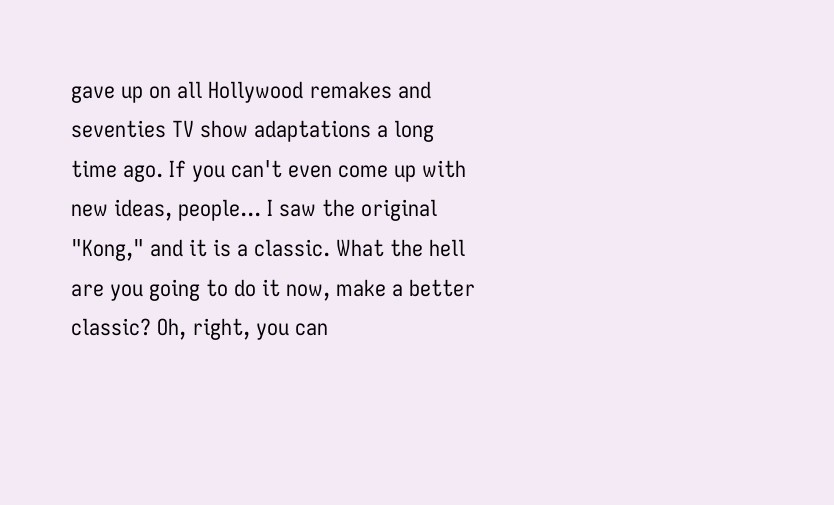gave up on all Hollywood remakes and seventies TV show adaptations a long time ago. If you can't even come up with new ideas, people... I saw the original "Kong," and it is a classic. What the hell are you going to do it now, make a better classic? Oh, right, you can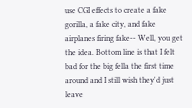use CGI effects to create a fake gorilla, a fake city, and fake airplanes firing fake-- Well, you get the idea. Bottom line is that I felt bad for the big fella the first time around and I still wish they'd just leave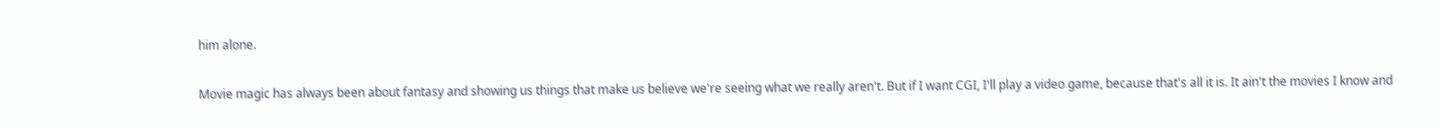him alone.

Movie magic has always been about fantasy and showing us things that make us believe we're seeing what we really aren't. But if I want CGI, I'll play a video game, because that's all it is. It ain't the movies I know and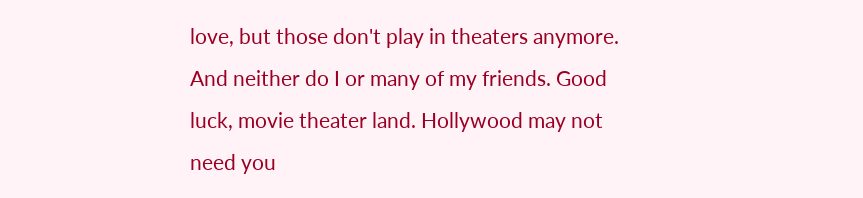love, but those don't play in theaters anymore. And neither do I or many of my friends. Good luck, movie theater land. Hollywood may not need you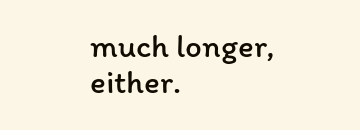much longer, either.